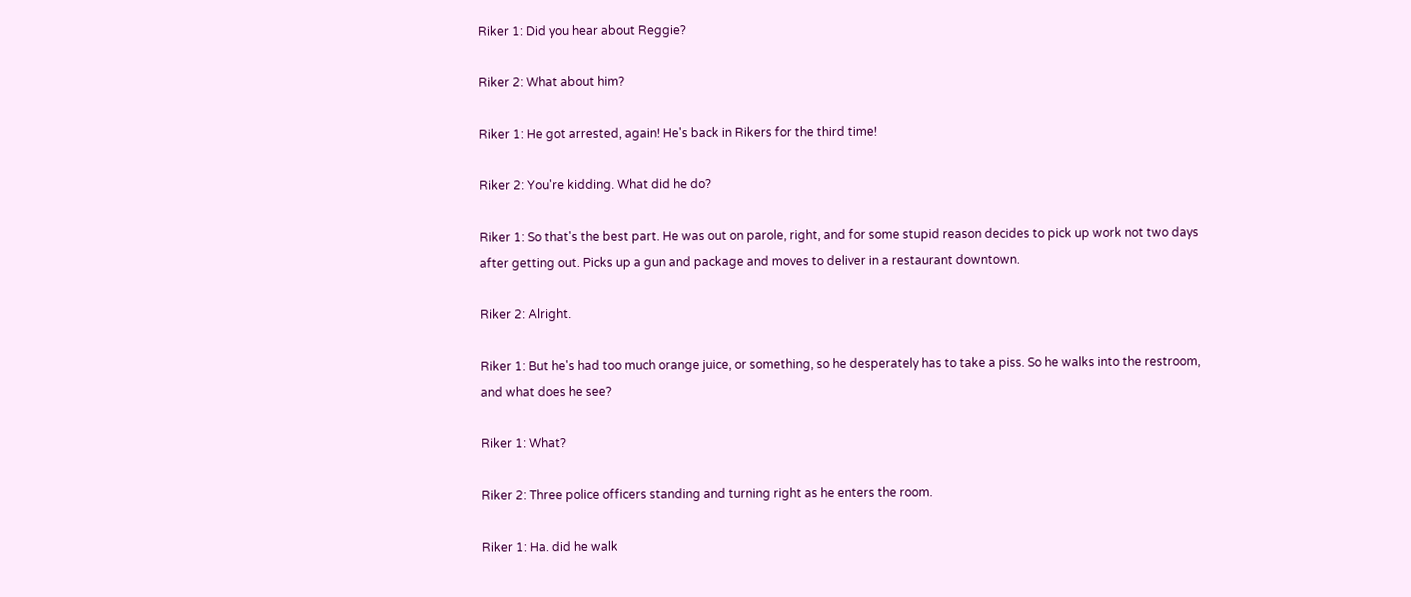Riker 1: Did you hear about Reggie?

Riker 2: What about him?

Riker 1: He got arrested, again! He's back in Rikers for the third time!

Riker 2: You're kidding. What did he do?

Riker 1: So that's the best part. He was out on parole, right, and for some stupid reason decides to pick up work not two days after getting out. Picks up a gun and package and moves to deliver in a restaurant downtown.

Riker 2: Alright.

Riker 1: But he's had too much orange juice, or something, so he desperately has to take a piss. So he walks into the restroom, and what does he see?

Riker 1: What?

Riker 2: Three police officers standing and turning right as he enters the room.

Riker 1: Ha. did he walk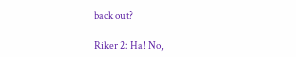back out?

Riker 2: Ha! No,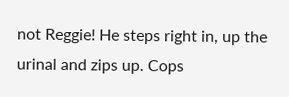not Reggie! He steps right in, up the urinal and zips up. Cops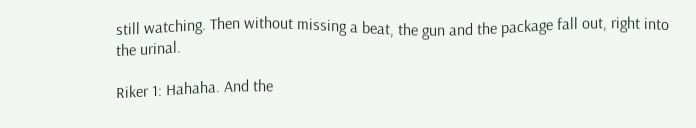still watching. Then without missing a beat, the gun and the package fall out, right into the urinal.

Riker 1: Hahaha. And the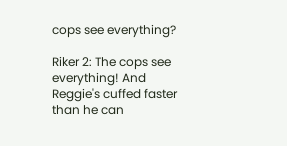cops see everything?

Riker 2: The cops see everything! And Reggie's cuffed faster than he can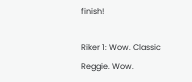finish!

Riker 1: Wow. Classic Reggie. Wow.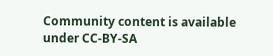Community content is available under CC-BY-SA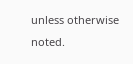unless otherwise noted.